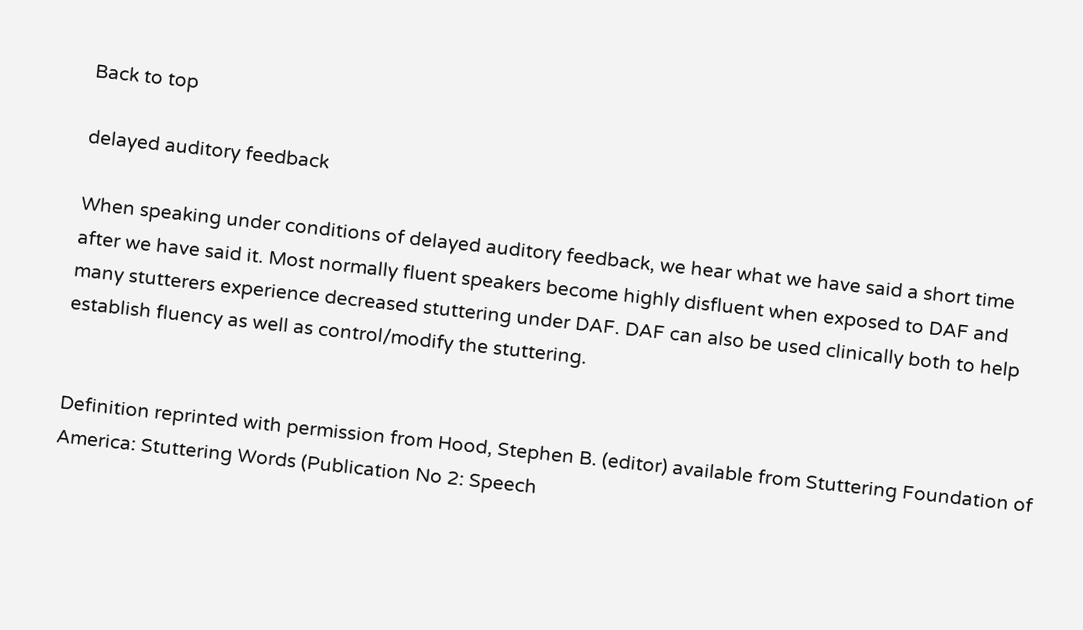Back to top

delayed auditory feedback

When speaking under conditions of delayed auditory feedback, we hear what we have said a short time after we have said it. Most normally fluent speakers become highly disfluent when exposed to DAF and many stutterers experience decreased stuttering under DAF. DAF can also be used clinically both to help establish fluency as well as control/modify the stuttering.


Definition reprinted with permission from Hood, Stephen B. (editor) available from Stuttering Foundation of America: Stuttering Words (Publication No 2: Speech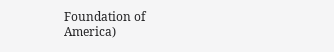Foundation of America)